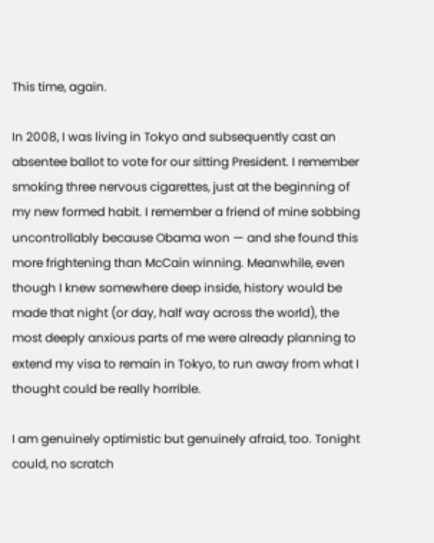This time, again.

In 2008, I was living in Tokyo and subsequently cast an absentee ballot to vote for our sitting President. I remember smoking three nervous cigarettes, just at the beginning of my new formed habit. I remember a friend of mine sobbing uncontrollably because Obama won — and she found this more frightening than McCain winning. Meanwhile, even though I knew somewhere deep inside, history would be made that night (or day, half way across the world), the most deeply anxious parts of me were already planning to extend my visa to remain in Tokyo, to run away from what I thought could be really horrible.

I am genuinely optimistic but genuinely afraid, too. Tonight could, no scratch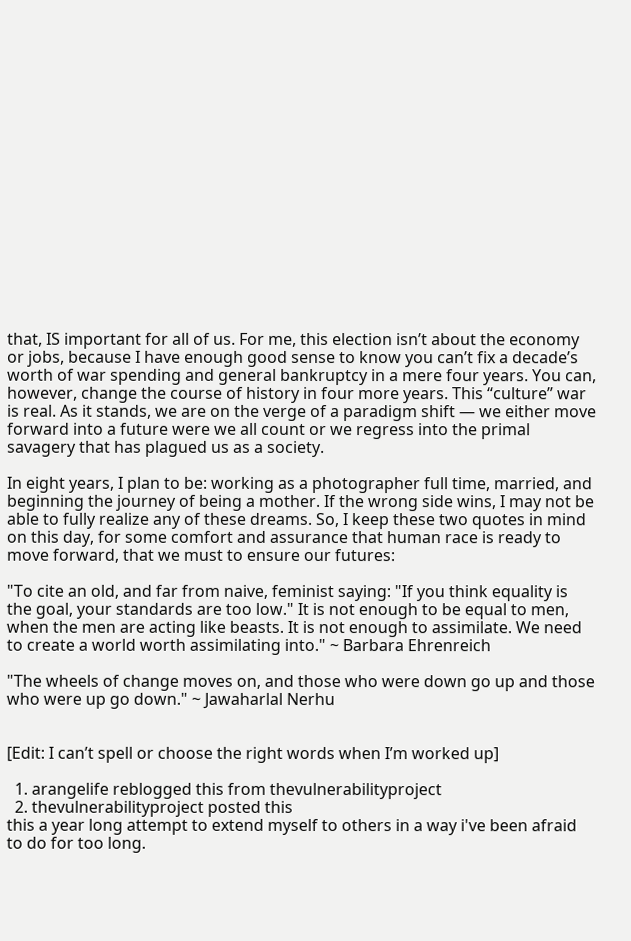that, IS important for all of us. For me, this election isn’t about the economy or jobs, because I have enough good sense to know you can’t fix a decade’s worth of war spending and general bankruptcy in a mere four years. You can, however, change the course of history in four more years. This “culture” war is real. As it stands, we are on the verge of a paradigm shift — we either move forward into a future were we all count or we regress into the primal savagery that has plagued us as a society.

In eight years, I plan to be: working as a photographer full time, married, and beginning the journey of being a mother. If the wrong side wins, I may not be able to fully realize any of these dreams. So, I keep these two quotes in mind on this day, for some comfort and assurance that human race is ready to move forward, that we must to ensure our futures:

"To cite an old, and far from naive, feminist saying: "If you think equality is the goal, your standards are too low." It is not enough to be equal to men, when the men are acting like beasts. It is not enough to assimilate. We need to create a world worth assimilating into." ~ Barbara Ehrenreich

"The wheels of change moves on, and those who were down go up and those who were up go down." ~ Jawaharlal Nerhu


[Edit: I can’t spell or choose the right words when I’m worked up]

  1. arangelife reblogged this from thevulnerabilityproject
  2. thevulnerabilityproject posted this
this a year long attempt to extend myself to others in a way i've been afraid to do for too long.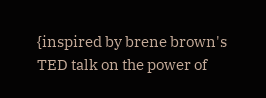{inspired by brene brown's TED talk on the power of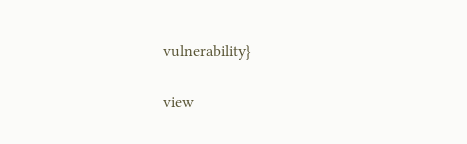vulnerability}

view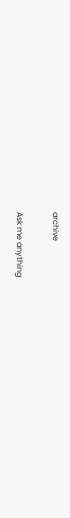archive

Ask me anything